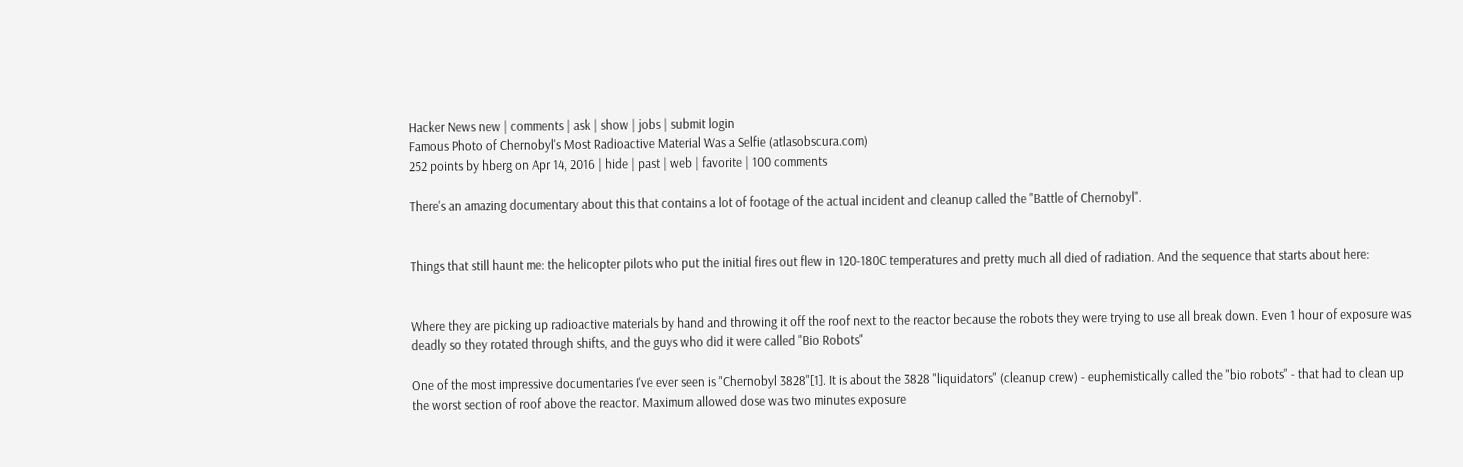Hacker News new | comments | ask | show | jobs | submit login
Famous Photo of Chernobyl's Most Radioactive Material Was a Selfie (atlasobscura.com)
252 points by hberg on Apr 14, 2016 | hide | past | web | favorite | 100 comments

There's an amazing documentary about this that contains a lot of footage of the actual incident and cleanup called the "Battle of Chernobyl".


Things that still haunt me: the helicopter pilots who put the initial fires out flew in 120-180C temperatures and pretty much all died of radiation. And the sequence that starts about here:


Where they are picking up radioactive materials by hand and throwing it off the roof next to the reactor because the robots they were trying to use all break down. Even 1 hour of exposure was deadly so they rotated through shifts, and the guys who did it were called "Bio Robots"

One of the most impressive documentaries I've ever seen is "Chernobyl 3828"[1]. It is about the 3828 "liquidators" (cleanup crew) - euphemistically called the "bio robots" - that had to clean up the worst section of roof above the reactor. Maximum allowed dose was two minutes exposure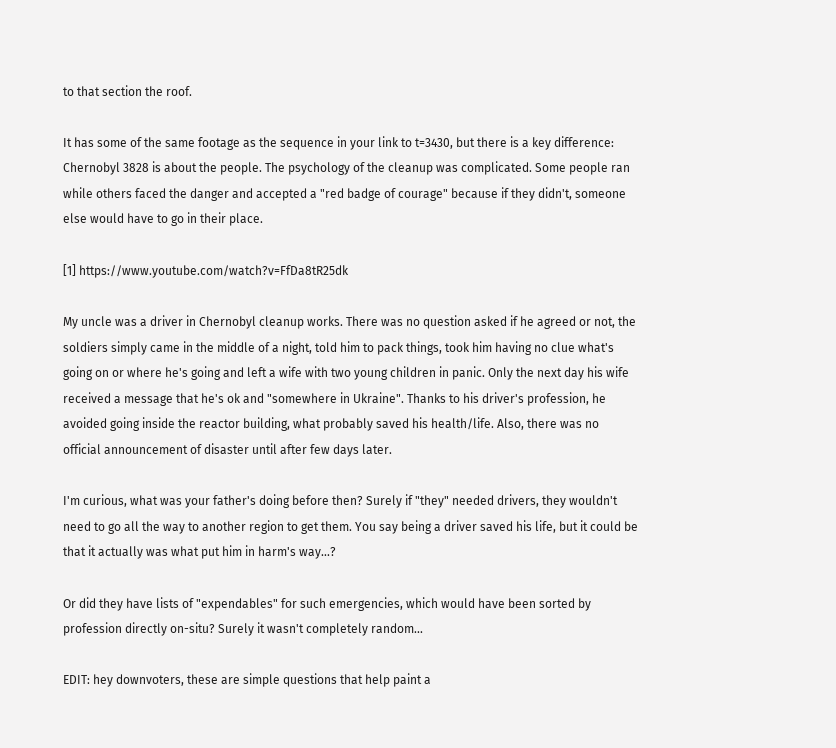to that section the roof.

It has some of the same footage as the sequence in your link to t=3430, but there is a key difference: Chernobyl 3828 is about the people. The psychology of the cleanup was complicated. Some people ran while others faced the danger and accepted a "red badge of courage" because if they didn't, someone else would have to go in their place.

[1] https://www.youtube.com/watch?v=FfDa8tR25dk

My uncle was a driver in Chernobyl cleanup works. There was no question asked if he agreed or not, the soldiers simply came in the middle of a night, told him to pack things, took him having no clue what's going on or where he's going and left a wife with two young children in panic. Only the next day his wife received a message that he's ok and "somewhere in Ukraine". Thanks to his driver's profession, he avoided going inside the reactor building, what probably saved his health/life. Also, there was no official announcement of disaster until after few days later.

I'm curious, what was your father's doing before then? Surely if "they" needed drivers, they wouldn't need to go all the way to another region to get them. You say being a driver saved his life, but it could be that it actually was what put him in harm's way...?

Or did they have lists of "expendables" for such emergencies, which would have been sorted by profession directly on-situ? Surely it wasn't completely random...

EDIT: hey downvoters, these are simple questions that help paint a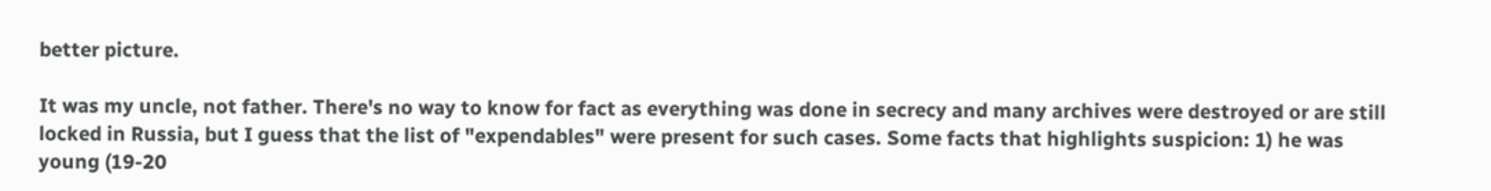better picture.

It was my uncle, not father. There's no way to know for fact as everything was done in secrecy and many archives were destroyed or are still locked in Russia, but I guess that the list of "expendables" were present for such cases. Some facts that highlights suspicion: 1) he was young (19-20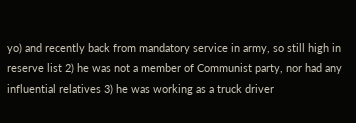yo) and recently back from mandatory service in army, so still high in reserve list 2) he was not a member of Communist party, nor had any influential relatives 3) he was working as a truck driver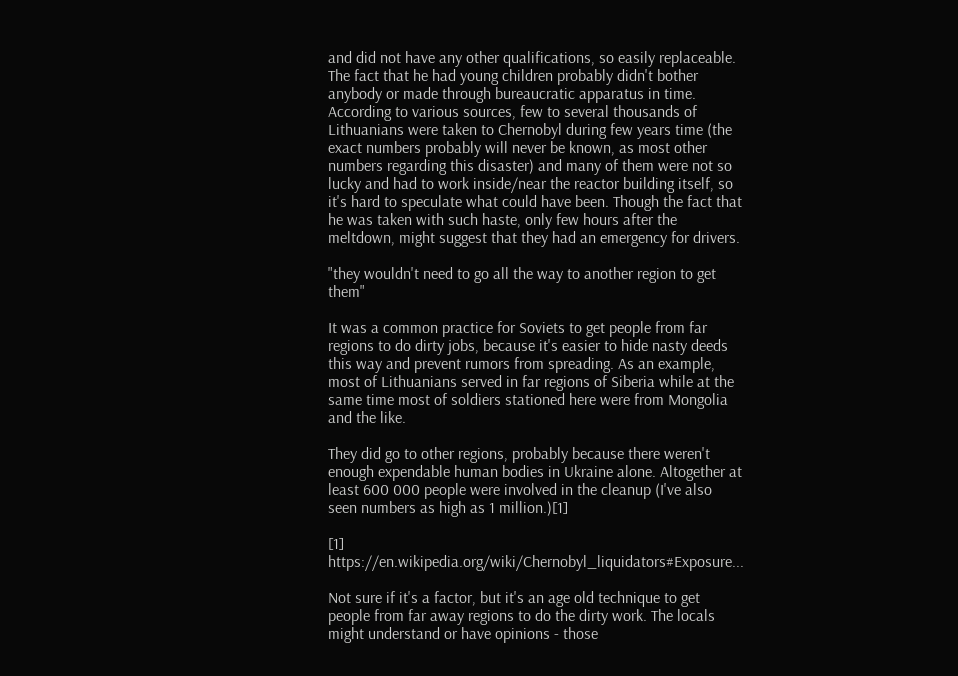and did not have any other qualifications, so easily replaceable. The fact that he had young children probably didn't bother anybody or made through bureaucratic apparatus in time. According to various sources, few to several thousands of Lithuanians were taken to Chernobyl during few years time (the exact numbers probably will never be known, as most other numbers regarding this disaster) and many of them were not so lucky and had to work inside/near the reactor building itself, so it's hard to speculate what could have been. Though the fact that he was taken with such haste, only few hours after the meltdown, might suggest that they had an emergency for drivers.

"they wouldn't need to go all the way to another region to get them"

It was a common practice for Soviets to get people from far regions to do dirty jobs, because it's easier to hide nasty deeds this way and prevent rumors from spreading. As an example, most of Lithuanians served in far regions of Siberia while at the same time most of soldiers stationed here were from Mongolia and the like.

They did go to other regions, probably because there weren't enough expendable human bodies in Ukraine alone. Altogether at least 600 000 people were involved in the cleanup (I've also seen numbers as high as 1 million.)[1]

[1] https://en.wikipedia.org/wiki/Chernobyl_liquidators#Exposure...

Not sure if it's a factor, but it's an age old technique to get people from far away regions to do the dirty work. The locals might understand or have opinions - those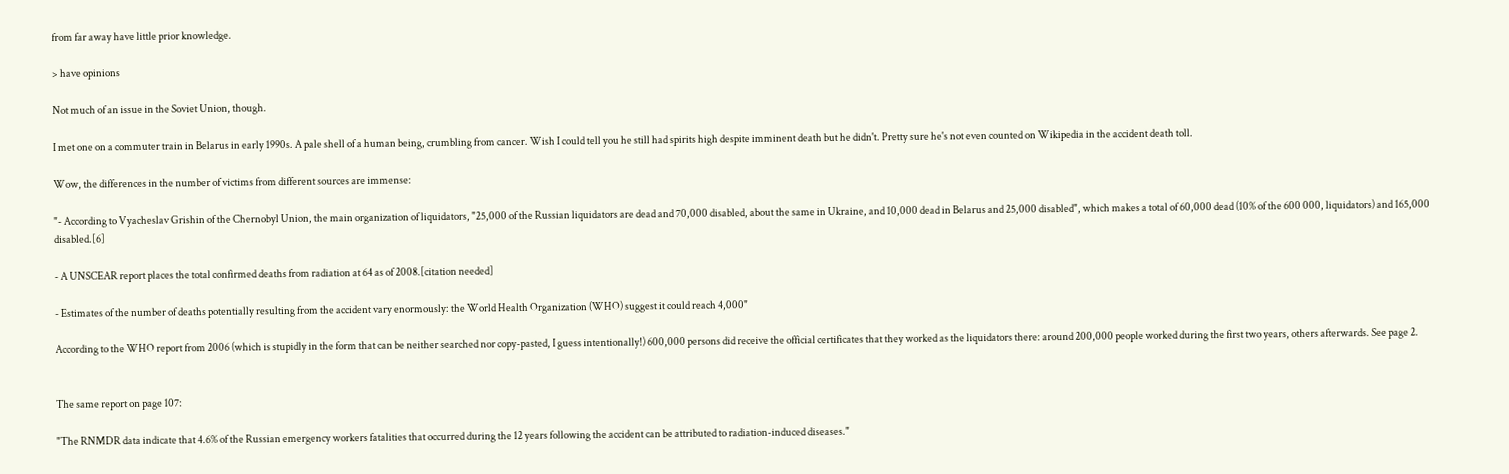from far away have little prior knowledge.

> have opinions

Not much of an issue in the Soviet Union, though.

I met one on a commuter train in Belarus in early 1990s. A pale shell of a human being, crumbling from cancer. Wish I could tell you he still had spirits high despite imminent death but he didn't. Pretty sure he's not even counted on Wikipedia in the accident death toll.

Wow, the differences in the number of victims from different sources are immense:

"- According to Vyacheslav Grishin of the Chernobyl Union, the main organization of liquidators, "25,000 of the Russian liquidators are dead and 70,000 disabled, about the same in Ukraine, and 10,000 dead in Belarus and 25,000 disabled", which makes a total of 60,000 dead (10% of the 600 000, liquidators) and 165,000 disabled.[6]

- A UNSCEAR report places the total confirmed deaths from radiation at 64 as of 2008.[citation needed]

- Estimates of the number of deaths potentially resulting from the accident vary enormously: the World Health Organization (WHO) suggest it could reach 4,000"

According to the WHO report from 2006 (which is stupidly in the form that can be neither searched nor copy-pasted, I guess intentionally!) 600,000 persons did receive the official certificates that they worked as the liquidators there: around 200,000 people worked during the first two years, others afterwards. See page 2.


The same report on page 107:

"The RNMDR data indicate that 4.6% of the Russian emergency workers fatalities that occurred during the 12 years following the accident can be attributed to radiation-induced diseases."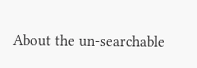About the un-searchable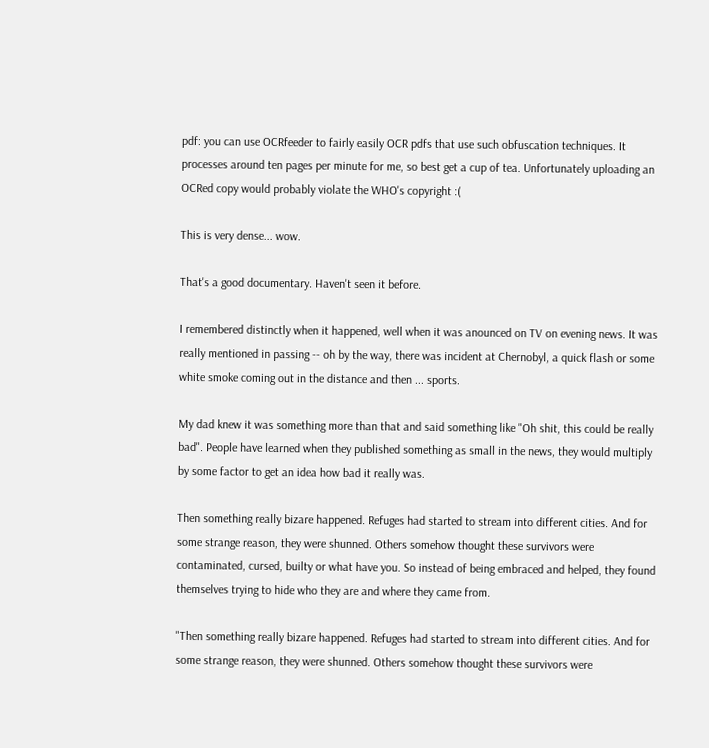pdf: you can use OCRfeeder to fairly easily OCR pdfs that use such obfuscation techniques. It processes around ten pages per minute for me, so best get a cup of tea. Unfortunately uploading an OCRed copy would probably violate the WHO's copyright :(

This is very dense... wow.

That's a good documentary. Haven't seen it before.

I remembered distinctly when it happened, well when it was anounced on TV on evening news. It was really mentioned in passing -- oh by the way, there was incident at Chernobyl, a quick flash or some white smoke coming out in the distance and then ... sports.

My dad knew it was something more than that and said something like "Oh shit, this could be really bad". People have learned when they published something as small in the news, they would multiply by some factor to get an idea how bad it really was.

Then something really bizare happened. Refuges had started to stream into different cities. And for some strange reason, they were shunned. Others somehow thought these survivors were contaminated, cursed, builty or what have you. So instead of being embraced and helped, they found themselves trying to hide who they are and where they came from.

"Then something really bizare happened. Refuges had started to stream into different cities. And for some strange reason, they were shunned. Others somehow thought these survivors were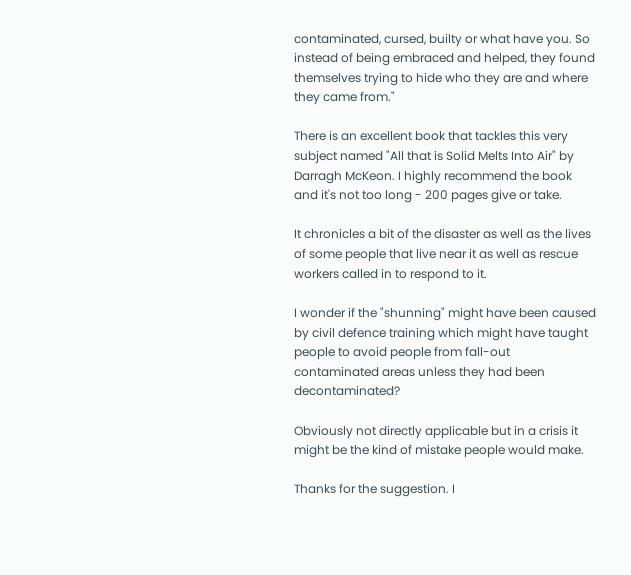contaminated, cursed, builty or what have you. So instead of being embraced and helped, they found themselves trying to hide who they are and where they came from."

There is an excellent book that tackles this very subject named "All that is Solid Melts Into Air" by Darragh McKeon. I highly recommend the book and it's not too long - 200 pages give or take.

It chronicles a bit of the disaster as well as the lives of some people that live near it as well as rescue workers called in to respond to it.

I wonder if the "shunning" might have been caused by civil defence training which might have taught people to avoid people from fall-out contaminated areas unless they had been decontaminated?

Obviously not directly applicable but in a crisis it might be the kind of mistake people would make.

Thanks for the suggestion. I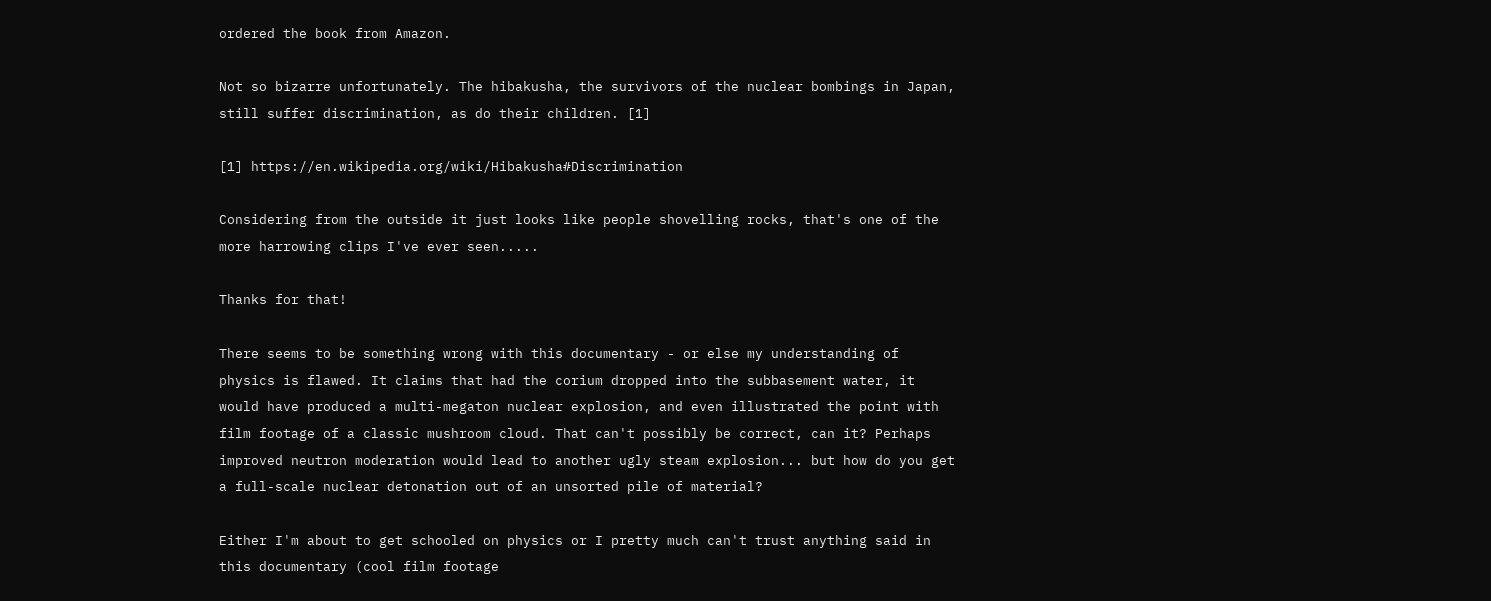ordered the book from Amazon.

Not so bizarre unfortunately. The hibakusha, the survivors of the nuclear bombings in Japan, still suffer discrimination, as do their children. [1]

[1] https://en.wikipedia.org/wiki/Hibakusha#Discrimination

Considering from the outside it just looks like people shovelling rocks, that's one of the more harrowing clips I've ever seen.....

Thanks for that!

There seems to be something wrong with this documentary - or else my understanding of physics is flawed. It claims that had the corium dropped into the subbasement water, it would have produced a multi-megaton nuclear explosion, and even illustrated the point with film footage of a classic mushroom cloud. That can't possibly be correct, can it? Perhaps improved neutron moderation would lead to another ugly steam explosion... but how do you get a full-scale nuclear detonation out of an unsorted pile of material?

Either I'm about to get schooled on physics or I pretty much can't trust anything said in this documentary (cool film footage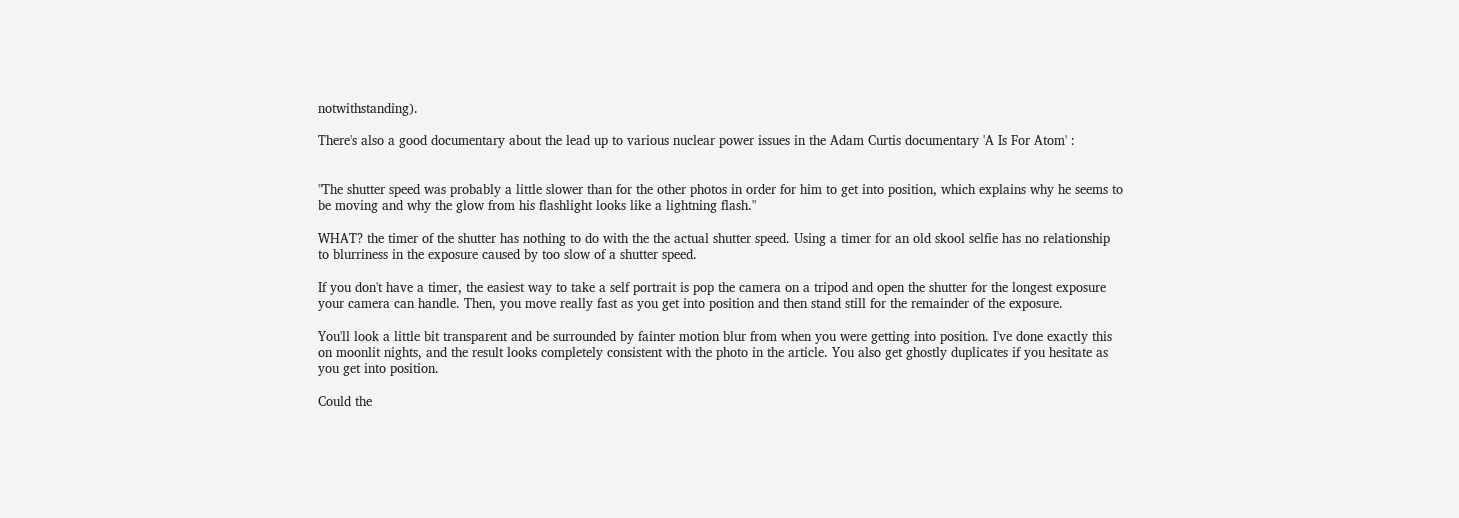notwithstanding).

There's also a good documentary about the lead up to various nuclear power issues in the Adam Curtis documentary 'A Is For Atom' :


"The shutter speed was probably a little slower than for the other photos in order for him to get into position, which explains why he seems to be moving and why the glow from his flashlight looks like a lightning flash."

WHAT? the timer of the shutter has nothing to do with the the actual shutter speed. Using a timer for an old skool selfie has no relationship to blurriness in the exposure caused by too slow of a shutter speed.

If you don't have a timer, the easiest way to take a self portrait is pop the camera on a tripod and open the shutter for the longest exposure your camera can handle. Then, you move really fast as you get into position and then stand still for the remainder of the exposure.

You'll look a little bit transparent and be surrounded by fainter motion blur from when you were getting into position. I've done exactly this on moonlit nights, and the result looks completely consistent with the photo in the article. You also get ghostly duplicates if you hesitate as you get into position.

Could the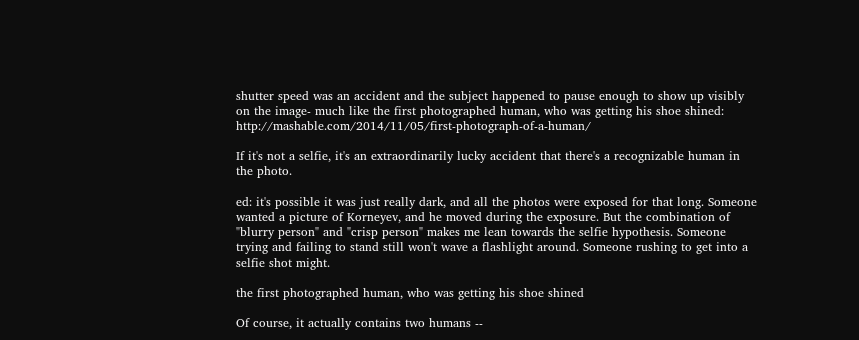shutter speed was an accident and the subject happened to pause enough to show up visibly on the image- much like the first photographed human, who was getting his shoe shined: http://mashable.com/2014/11/05/first-photograph-of-a-human/

If it's not a selfie, it's an extraordinarily lucky accident that there's a recognizable human in the photo.

ed: it's possible it was just really dark, and all the photos were exposed for that long. Someone wanted a picture of Korneyev, and he moved during the exposure. But the combination of "blurry person" and "crisp person" makes me lean towards the selfie hypothesis. Someone trying and failing to stand still won't wave a flashlight around. Someone rushing to get into a selfie shot might.

the first photographed human, who was getting his shoe shined

Of course, it actually contains two humans --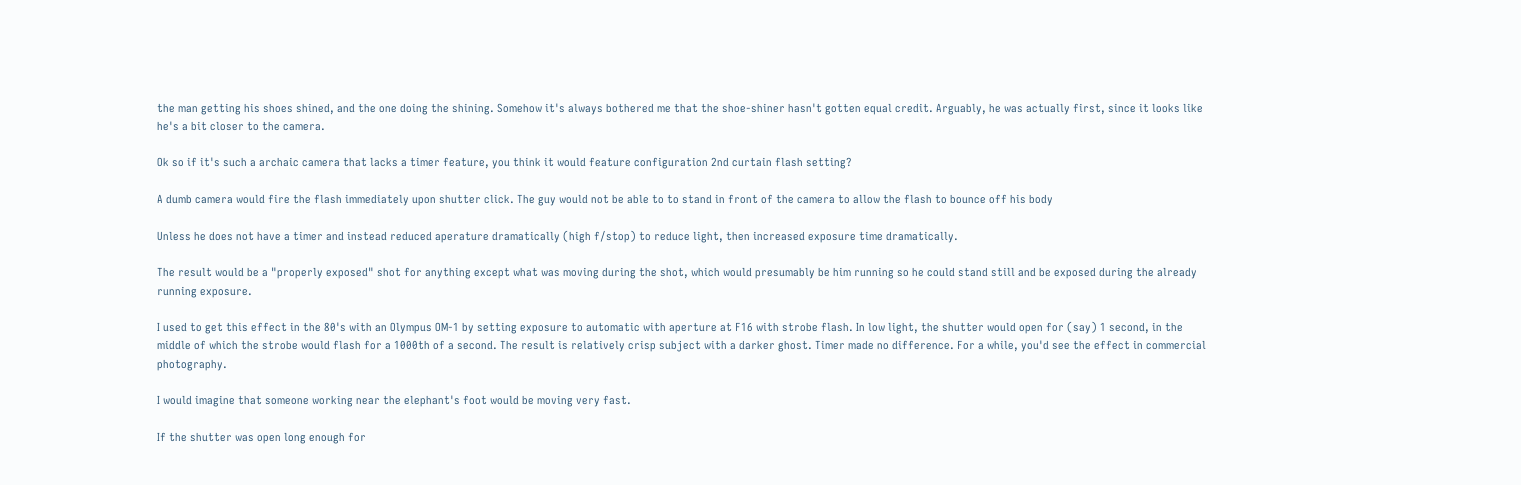the man getting his shoes shined, and the one doing the shining. Somehow it's always bothered me that the shoe-shiner hasn't gotten equal credit. Arguably, he was actually first, since it looks like he's a bit closer to the camera.

Ok so if it's such a archaic camera that lacks a timer feature, you think it would feature configuration 2nd curtain flash setting?

A dumb camera would fire the flash immediately upon shutter click. The guy would not be able to to stand in front of the camera to allow the flash to bounce off his body

Unless he does not have a timer and instead reduced aperature dramatically (high f/stop) to reduce light, then increased exposure time dramatically.

The result would be a "properly exposed" shot for anything except what was moving during the shot, which would presumably be him running so he could stand still and be exposed during the already running exposure.

I used to get this effect in the 80's with an Olympus OM-1 by setting exposure to automatic with aperture at F16 with strobe flash. In low light, the shutter would open for (say) 1 second, in the middle of which the strobe would flash for a 1000th of a second. The result is relatively crisp subject with a darker ghost. Timer made no difference. For a while, you'd see the effect in commercial photography.

I would imagine that someone working near the elephant's foot would be moving very fast.

If the shutter was open long enough for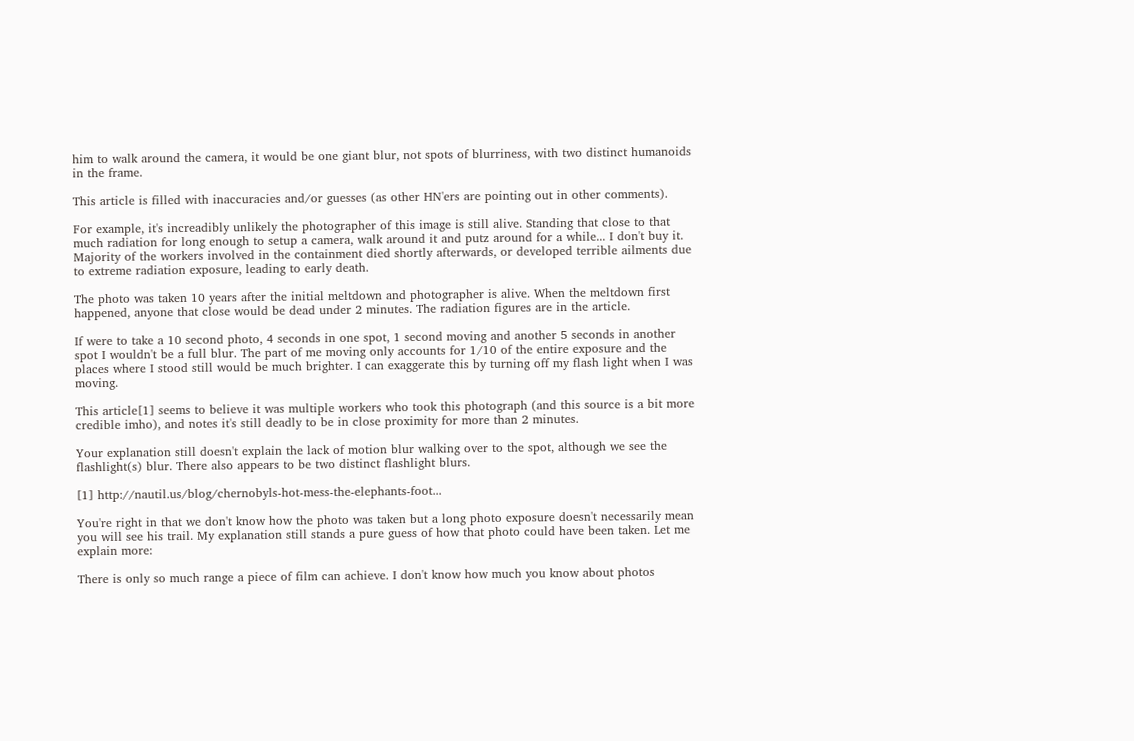him to walk around the camera, it would be one giant blur, not spots of blurriness, with two distinct humanoids in the frame.

This article is filled with inaccuracies and/or guesses (as other HN'ers are pointing out in other comments).

For example, it's increadibly unlikely the photographer of this image is still alive. Standing that close to that much radiation for long enough to setup a camera, walk around it and putz around for a while... I don't buy it. Majority of the workers involved in the containment died shortly afterwards, or developed terrible ailments due to extreme radiation exposure, leading to early death.

The photo was taken 10 years after the initial meltdown and photographer is alive. When the meltdown first happened, anyone that close would be dead under 2 minutes. The radiation figures are in the article.

If were to take a 10 second photo, 4 seconds in one spot, 1 second moving and another 5 seconds in another spot I wouldn't be a full blur. The part of me moving only accounts for 1/10 of the entire exposure and the places where I stood still would be much brighter. I can exaggerate this by turning off my flash light when I was moving.

This article[1] seems to believe it was multiple workers who took this photograph (and this source is a bit more credible imho), and notes it's still deadly to be in close proximity for more than 2 minutes.

Your explanation still doesn't explain the lack of motion blur walking over to the spot, although we see the flashlight(s) blur. There also appears to be two distinct flashlight blurs.

[1] http://nautil.us/blog/chernobyls-hot-mess-the-elephants-foot...

You're right in that we don't know how the photo was taken but a long photo exposure doesn't necessarily mean you will see his trail. My explanation still stands a pure guess of how that photo could have been taken. Let me explain more:

There is only so much range a piece of film can achieve. I don't know how much you know about photos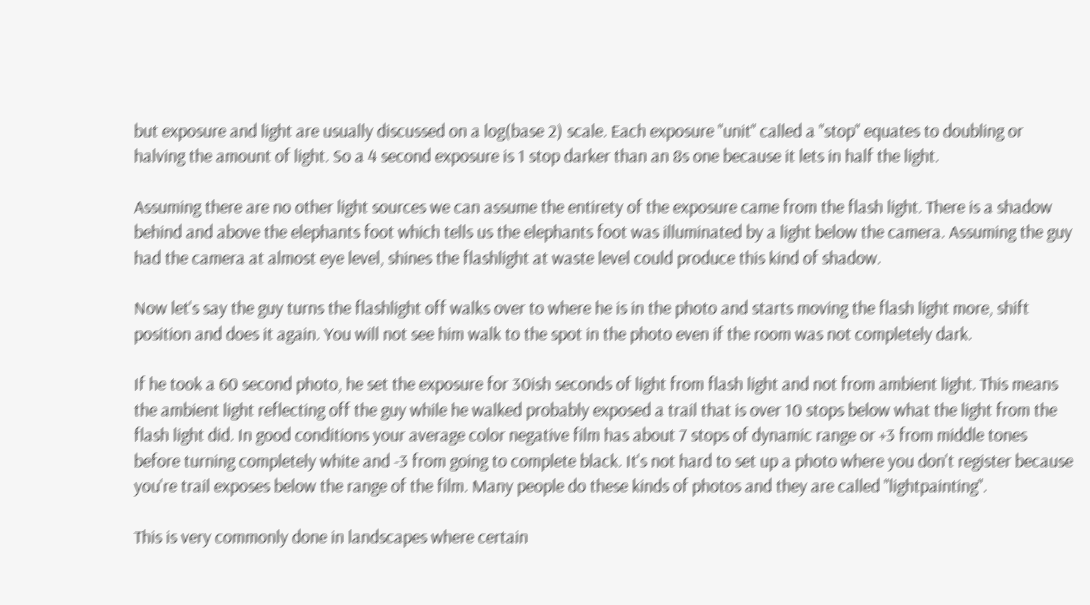but exposure and light are usually discussed on a log(base 2) scale. Each exposure "unit" called a "stop" equates to doubling or halving the amount of light. So a 4 second exposure is 1 stop darker than an 8s one because it lets in half the light.

Assuming there are no other light sources we can assume the entirety of the exposure came from the flash light. There is a shadow behind and above the elephants foot which tells us the elephants foot was illuminated by a light below the camera. Assuming the guy had the camera at almost eye level, shines the flashlight at waste level could produce this kind of shadow.

Now let's say the guy turns the flashlight off walks over to where he is in the photo and starts moving the flash light more, shift position and does it again. You will not see him walk to the spot in the photo even if the room was not completely dark.

If he took a 60 second photo, he set the exposure for 30ish seconds of light from flash light and not from ambient light. This means the ambient light reflecting off the guy while he walked probably exposed a trail that is over 10 stops below what the light from the flash light did. In good conditions your average color negative film has about 7 stops of dynamic range or +3 from middle tones before turning completely white and -3 from going to complete black. It's not hard to set up a photo where you don't register because you're trail exposes below the range of the film. Many people do these kinds of photos and they are called "lightpainting".

This is very commonly done in landscapes where certain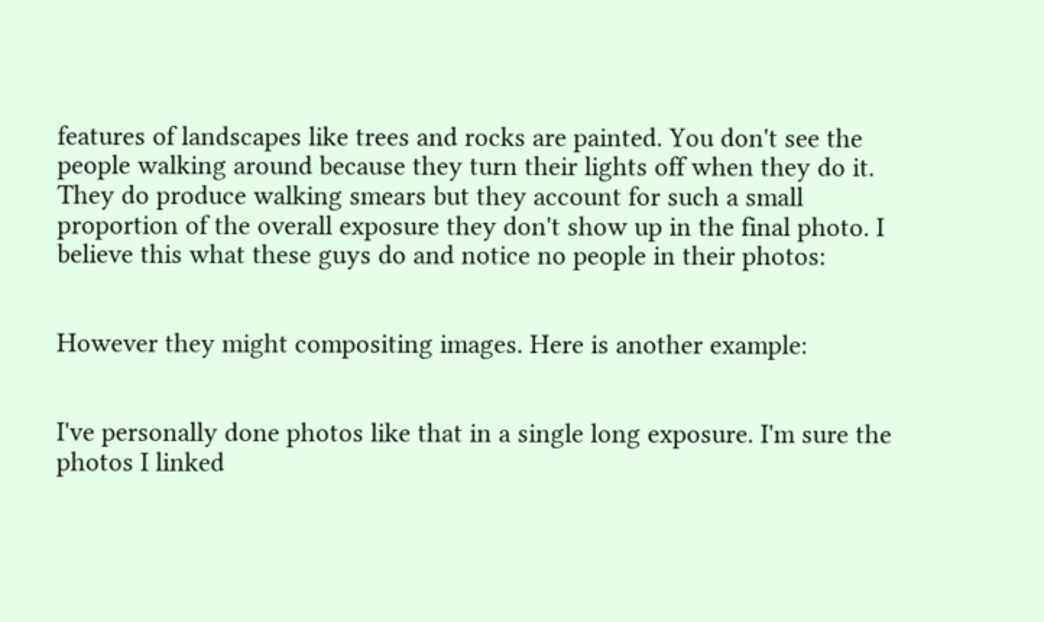features of landscapes like trees and rocks are painted. You don't see the people walking around because they turn their lights off when they do it. They do produce walking smears but they account for such a small proportion of the overall exposure they don't show up in the final photo. I believe this what these guys do and notice no people in their photos:


However they might compositing images. Here is another example:


I've personally done photos like that in a single long exposure. I'm sure the photos I linked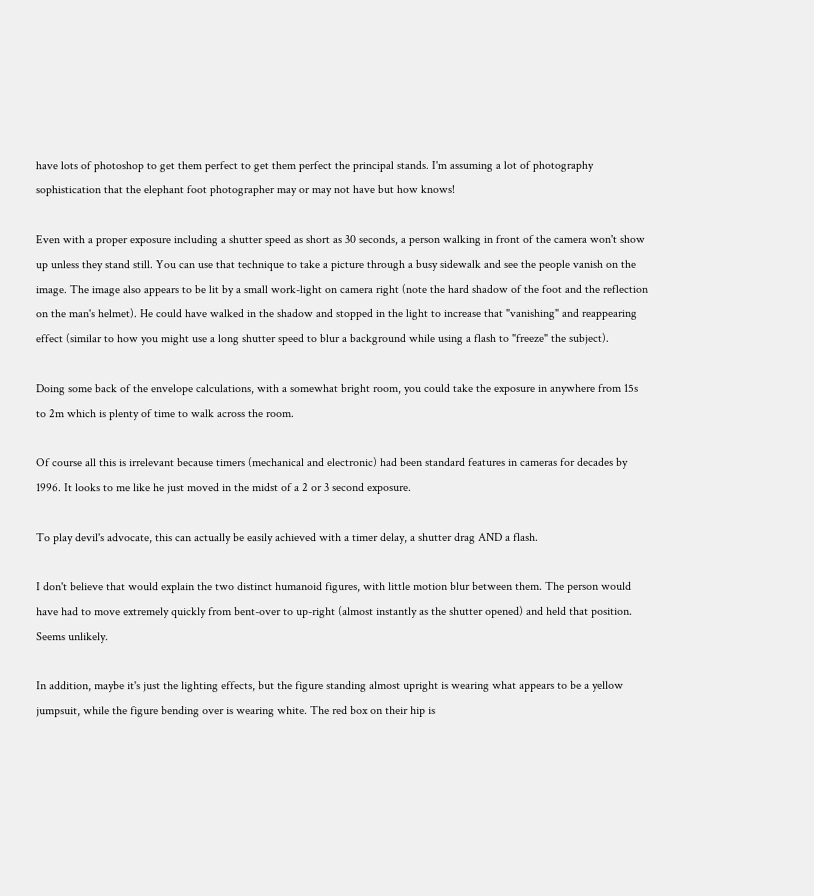have lots of photoshop to get them perfect to get them perfect the principal stands. I'm assuming a lot of photography sophistication that the elephant foot photographer may or may not have but how knows!

Even with a proper exposure including a shutter speed as short as 30 seconds, a person walking in front of the camera won't show up unless they stand still. You can use that technique to take a picture through a busy sidewalk and see the people vanish on the image. The image also appears to be lit by a small work-light on camera right (note the hard shadow of the foot and the reflection on the man's helmet). He could have walked in the shadow and stopped in the light to increase that "vanishing" and reappearing effect (similar to how you might use a long shutter speed to blur a background while using a flash to "freeze" the subject).

Doing some back of the envelope calculations, with a somewhat bright room, you could take the exposure in anywhere from 15s to 2m which is plenty of time to walk across the room.

Of course all this is irrelevant because timers (mechanical and electronic) had been standard features in cameras for decades by 1996. It looks to me like he just moved in the midst of a 2 or 3 second exposure.

To play devil's advocate, this can actually be easily achieved with a timer delay, a shutter drag AND a flash.

I don't believe that would explain the two distinct humanoid figures, with little motion blur between them. The person would have had to move extremely quickly from bent-over to up-right (almost instantly as the shutter opened) and held that position. Seems unlikely.

In addition, maybe it's just the lighting effects, but the figure standing almost upright is wearing what appears to be a yellow jumpsuit, while the figure bending over is wearing white. The red box on their hip is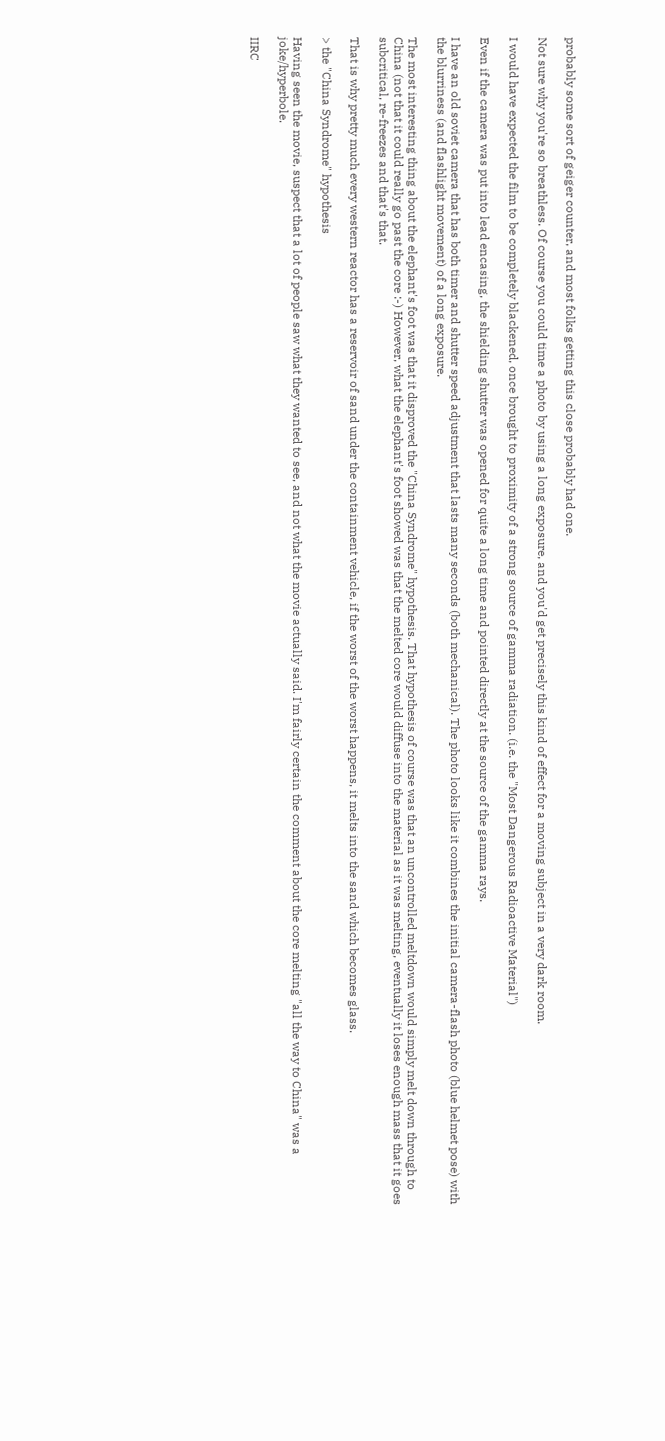probably some sort of geiger counter, and most folks getting this close probably had one.

Not sure why you're so breathless. Of course you could time a photo by using a long exposure, and you'd get precisely this kind of effect for a moving subject in a very dark room.

I would have expected the film to be completely blackened, once brought to proximity of a strong source of gamma radiation. (i.e. the "Most Dangerous Radioactive Material")

Even if the camera was put into lead encasing, the shielding shutter was opened for quite a long time and pointed directly at the source of the gamma rays.

I have an old soviet camera that has both timer and shutter speed adjustment that lasts many seconds (both mechanical). The photo looks like it combines the initial camera-flash photo (blue helmet pose) with the blurriness (and flashlight movement) of a long exposure.

The most interesting thing about the elephant's foot was that it disproved the "China Syndrome" hypothesis. That hypothesis of course was that an uncontrolled meltdown would simply melt down through to China (not that it could really go past the core :-) However, what the elephant's foot showed was that the melted core would diffuse into the material as it was melting, eventually it loses enough mass that it goes subcritical, re-freezes and that's that.

That is why pretty much every western reactor has a reservoir of sand under the containment vehicle, if the worst of the worst happens, it melts into the sand which becomes glass.

> the "China Syndrome" hypothesis

Having seen the movie, suspect that a lot of people saw what they wanted to see, and not what the movie actually said. I'm fairly certain the comment about the core melting "all the way to China" was a joke/hyperbole.

IIRC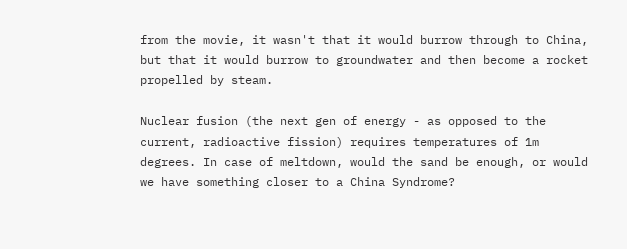from the movie, it wasn't that it would burrow through to China, but that it would burrow to groundwater and then become a rocket propelled by steam.

Nuclear fusion (the next gen of energy - as opposed to the current, radioactive fission) requires temperatures of 1m degrees. In case of meltdown, would the sand be enough, or would we have something closer to a China Syndrome?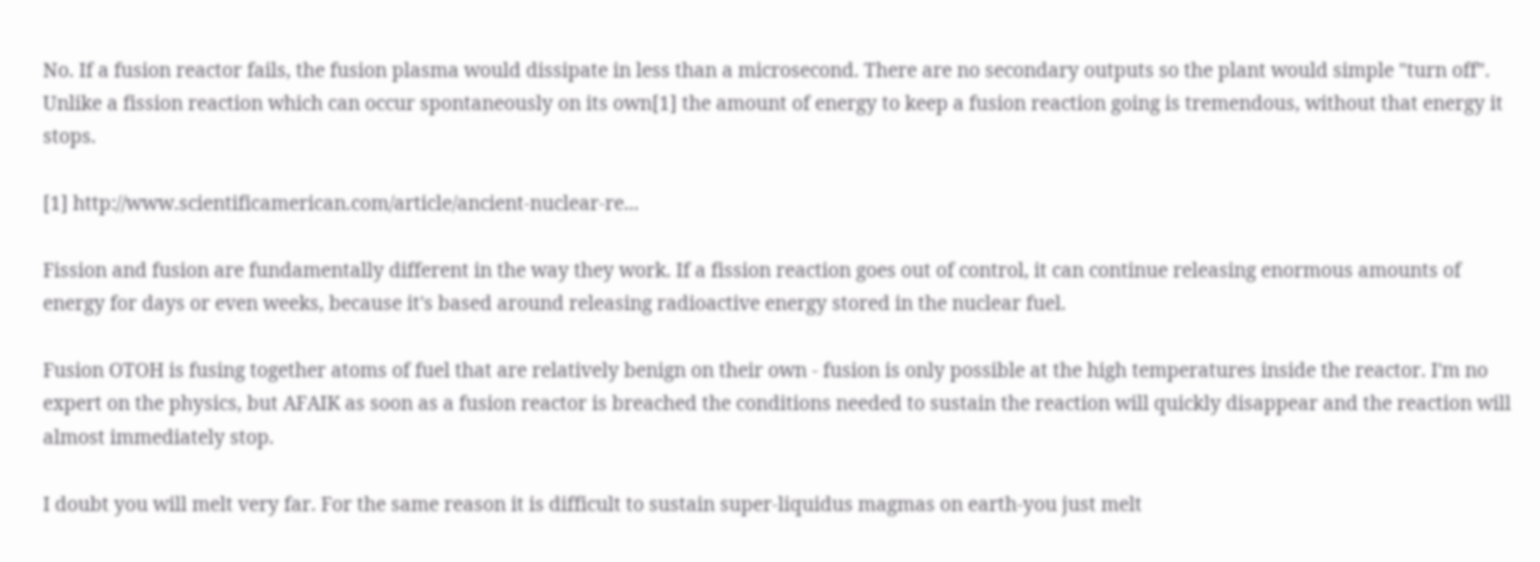No. If a fusion reactor fails, the fusion plasma would dissipate in less than a microsecond. There are no secondary outputs so the plant would simple "turn off". Unlike a fission reaction which can occur spontaneously on its own[1] the amount of energy to keep a fusion reaction going is tremendous, without that energy it stops.

[1] http://www.scientificamerican.com/article/ancient-nuclear-re...

Fission and fusion are fundamentally different in the way they work. If a fission reaction goes out of control, it can continue releasing enormous amounts of energy for days or even weeks, because it's based around releasing radioactive energy stored in the nuclear fuel.

Fusion OTOH is fusing together atoms of fuel that are relatively benign on their own - fusion is only possible at the high temperatures inside the reactor. I'm no expert on the physics, but AFAIK as soon as a fusion reactor is breached the conditions needed to sustain the reaction will quickly disappear and the reaction will almost immediately stop.

I doubt you will melt very far. For the same reason it is difficult to sustain super-liquidus magmas on earth-you just melt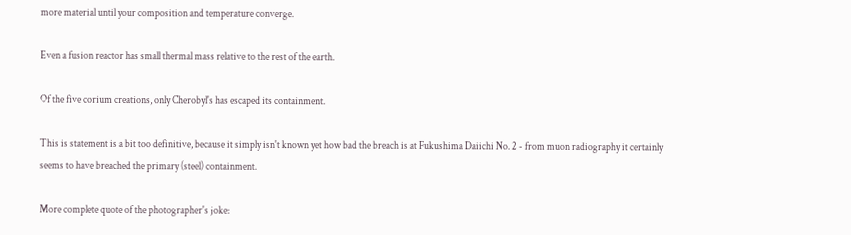more material until your composition and temperature converge.

Even a fusion reactor has small thermal mass relative to the rest of the earth.

Of the five corium creations, only Cherobyl's has escaped its containment.

This is statement is a bit too definitive, because it simply isn't known yet how bad the breach is at Fukushima Daiichi No. 2 - from muon radiography it certainly seems to have breached the primary (steel) containment.

More complete quote of the photographer's joke: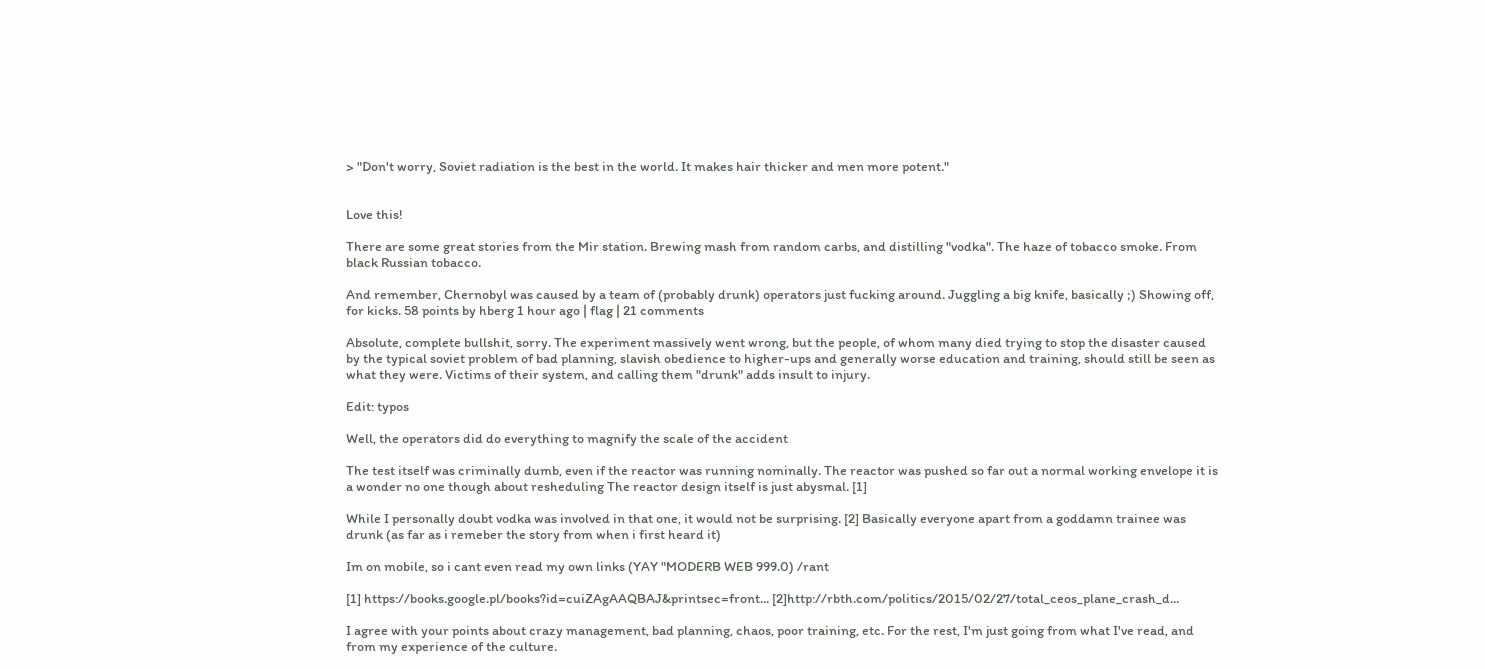> "Don't worry, Soviet radiation is the best in the world. It makes hair thicker and men more potent."


Love this!

There are some great stories from the Mir station. Brewing mash from random carbs, and distilling "vodka". The haze of tobacco smoke. From black Russian tobacco.

And remember, Chernobyl was caused by a team of (probably drunk) operators just fucking around. Juggling a big knife, basically ;) Showing off, for kicks. 58 points by hberg 1 hour ago | flag | 21 comments

Absolute, complete bullshit, sorry. The experiment massively went wrong, but the people, of whom many died trying to stop the disaster caused by the typical soviet problem of bad planning, slavish obedience to higher-ups and generally worse education and training, should still be seen as what they were. Victims of their system, and calling them "drunk" adds insult to injury.

Edit: typos

Well, the operators did do everything to magnify the scale of the accident

The test itself was criminally dumb, even if the reactor was running nominally. The reactor was pushed so far out a normal working envelope it is a wonder no one though about resheduling The reactor design itself is just abysmal. [1]

While I personally doubt vodka was involved in that one, it would not be surprising. [2] Basically everyone apart from a goddamn trainee was drunk (as far as i remeber the story from when i first heard it)

Im on mobile, so i cant even read my own links (YAY "MODERB WEB 999.0) /rant

[1] https://books.google.pl/books?id=cuiZAgAAQBAJ&printsec=front... [2]http://rbth.com/politics/2015/02/27/total_ceos_plane_crash_d...

I agree with your points about crazy management, bad planning, chaos, poor training, etc. For the rest, I'm just going from what I've read, and from my experience of the culture.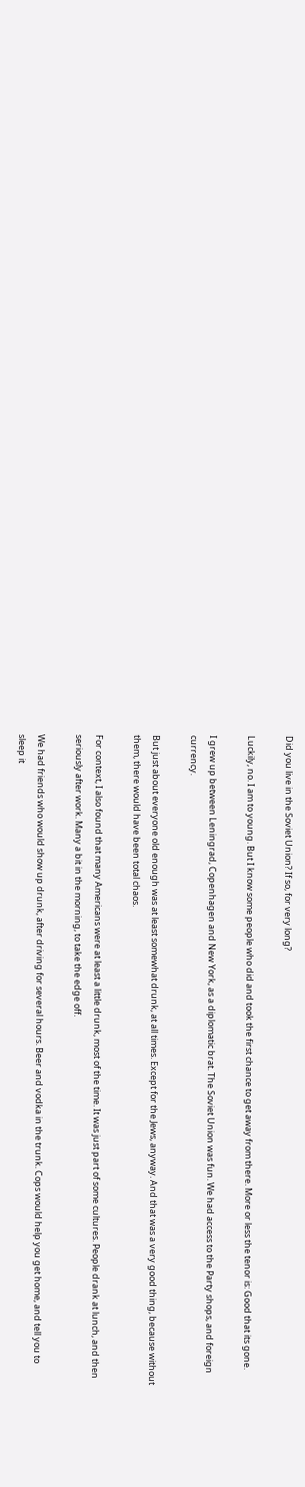Did you live in the Soviet Union? If so, for very long?

Luckily, no. I am to young. But I know some people who did and took the first chance to get away from there. More or less the tenor is: Good that its gone.

I grew up between Leningrad, Copenhagen and New York, as a diplomatic brat. The Soviet Union was fun. We had access to the Party shops, and foreign currency.

But just about everyone old enough was at least somewhat drunk, at all times. Except for the Jews, anyway. And that was a very good thing, because without them, there would have been total chaos.

For context, I also found that many Americans were at least a little drunk, most of the time. It was just part of some cultures. People drank at lunch, and then seriously after work. Many a bit in the morning, to take the edge off.

We had friends who would show up drunk, after driving for several hours. Beer and vodka in the trunk. Cops would help you get home, and tell you to sleep it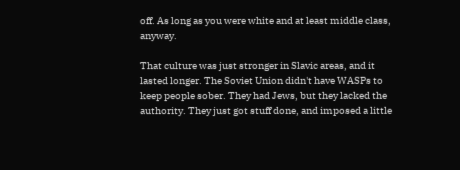off. As long as you were white and at least middle class, anyway.

That culture was just stronger in Slavic areas, and it lasted longer. The Soviet Union didn't have WASPs to keep people sober. They had Jews, but they lacked the authority. They just got stuff done, and imposed a little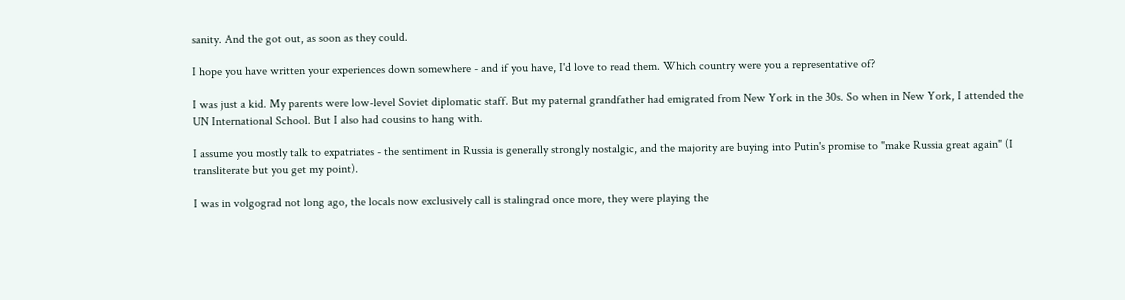sanity. And the got out, as soon as they could.

I hope you have written your experiences down somewhere - and if you have, I'd love to read them. Which country were you a representative of?

I was just a kid. My parents were low-level Soviet diplomatic staff. But my paternal grandfather had emigrated from New York in the 30s. So when in New York, I attended the UN International School. But I also had cousins to hang with.

I assume you mostly talk to expatriates - the sentiment in Russia is generally strongly nostalgic, and the majority are buying into Putin's promise to "make Russia great again" (I transliterate but you get my point).

I was in volgograd not long ago, the locals now exclusively call is stalingrad once more, they were playing the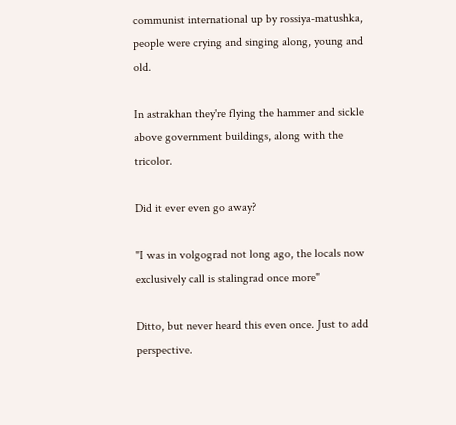communist international up by rossiya-matushka, people were crying and singing along, young and old.

In astrakhan they're flying the hammer and sickle above government buildings, along with the tricolor.

Did it ever even go away?

"I was in volgograd not long ago, the locals now exclusively call is stalingrad once more"

Ditto, but never heard this even once. Just to add perspective.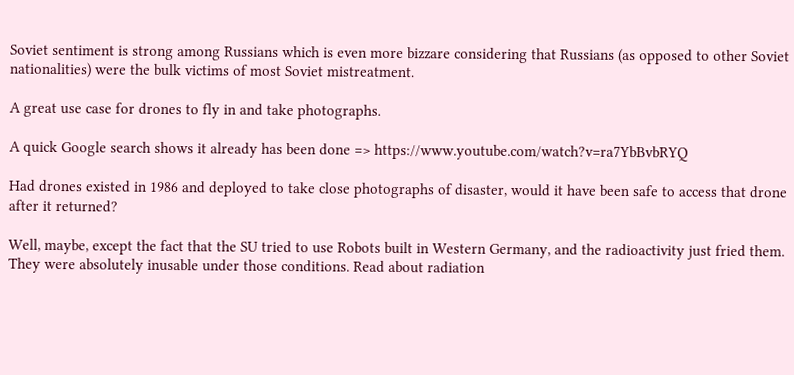Soviet sentiment is strong among Russians which is even more bizzare considering that Russians (as opposed to other Soviet nationalities) were the bulk victims of most Soviet mistreatment.

A great use case for drones to fly in and take photographs.

A quick Google search shows it already has been done => https://www.youtube.com/watch?v=ra7YbBvbRYQ

Had drones existed in 1986 and deployed to take close photographs of disaster, would it have been safe to access that drone after it returned?

Well, maybe, except the fact that the SU tried to use Robots built in Western Germany, and the radioactivity just fried them. They were absolutely inusable under those conditions. Read about radiation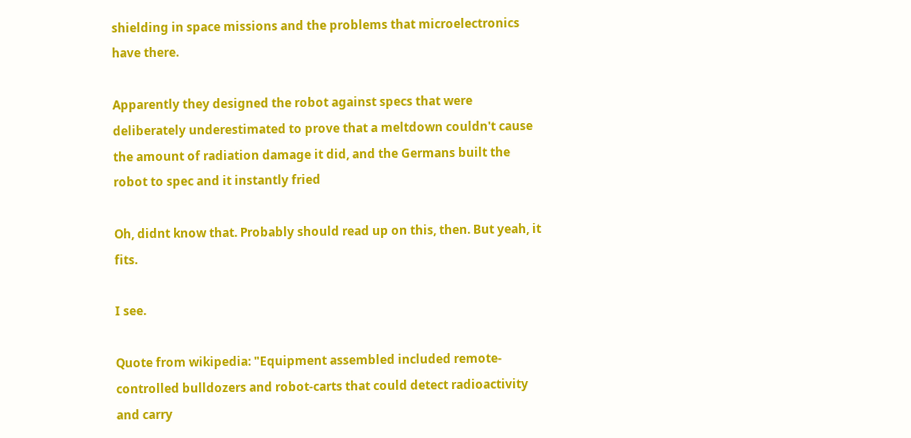shielding in space missions and the problems that microelectronics have there.

Apparently they designed the robot against specs that were deliberately underestimated to prove that a meltdown couldn't cause the amount of radiation damage it did, and the Germans built the robot to spec and it instantly fried

Oh, didnt know that. Probably should read up on this, then. But yeah, it fits.

I see.

Quote from wikipedia: "Equipment assembled included remote-controlled bulldozers and robot-carts that could detect radioactivity and carry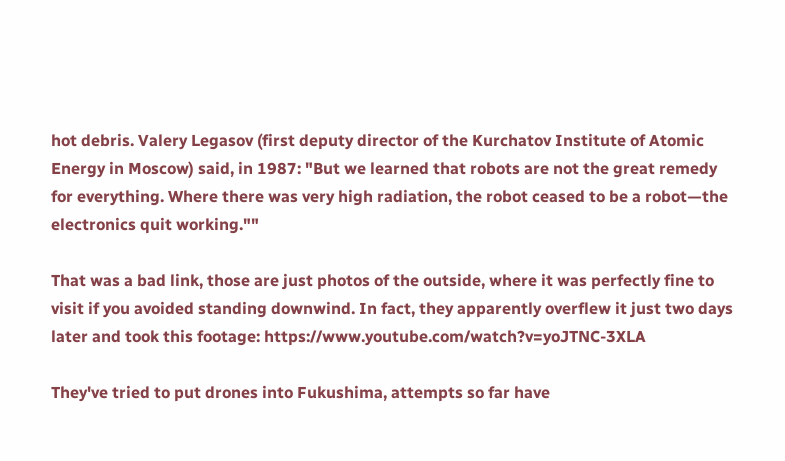hot debris. Valery Legasov (first deputy director of the Kurchatov Institute of Atomic Energy in Moscow) said, in 1987: "But we learned that robots are not the great remedy for everything. Where there was very high radiation, the robot ceased to be a robot—the electronics quit working.""

That was a bad link, those are just photos of the outside, where it was perfectly fine to visit if you avoided standing downwind. In fact, they apparently overflew it just two days later and took this footage: https://www.youtube.com/watch?v=yoJTNC-3XLA

They've tried to put drones into Fukushima, attempts so far have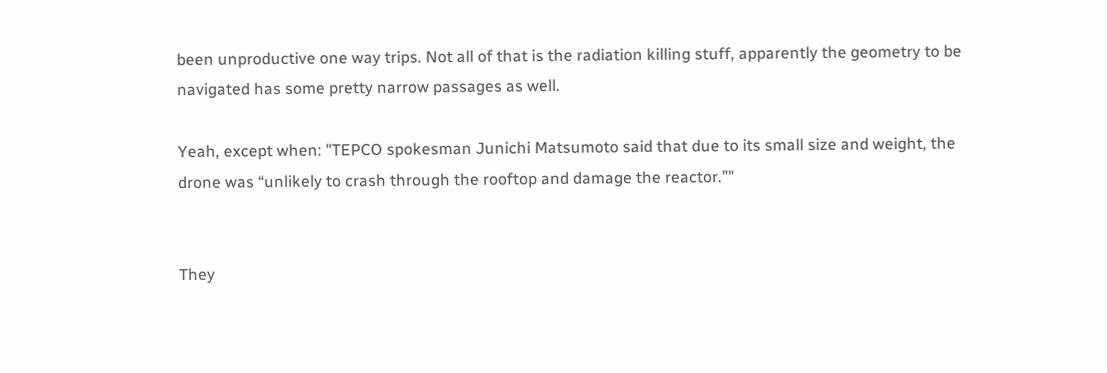been unproductive one way trips. Not all of that is the radiation killing stuff, apparently the geometry to be navigated has some pretty narrow passages as well.

Yeah, except when: "TEPCO spokesman Junichi Matsumoto said that due to its small size and weight, the drone was “unlikely to crash through the rooftop and damage the reactor.”"


They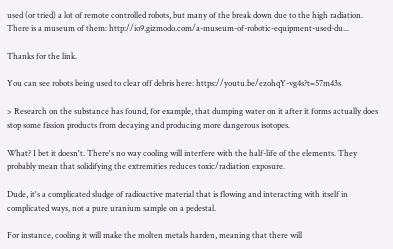used (or tried) a lot of remote controlled robots, but many of the break down due to the high radiation. There is a museum of them: http://io9.gizmodo.com/a-museum-of-robotic-equipment-used-du...

Thanks for the link.

You can see robots being used to clear off debris here: https://youtu.be/ezohqY-vg4s?t=57m43s

> Research on the substance has found, for example, that dumping water on it after it forms actually does stop some fission products from decaying and producing more dangerous isotopes.

What? I bet it doesn't. There's no way cooling will interfere with the half-life of the elements. They probably mean that solidifying the extremities reduces toxic/radiation exposure.

Dude, it's a complicated sludge of radioactive material that is flowing and interacting with itself in complicated ways, not a pure uranium sample on a pedestal.

For instance, cooling it will make the molten metals harden, meaning that there will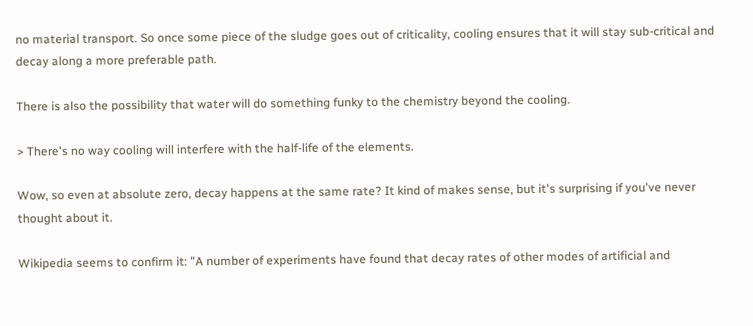no material transport. So once some piece of the sludge goes out of criticality, cooling ensures that it will stay sub-critical and decay along a more preferable path.

There is also the possibility that water will do something funky to the chemistry beyond the cooling.

> There's no way cooling will interfere with the half-life of the elements.

Wow, so even at absolute zero, decay happens at the same rate? It kind of makes sense, but it's surprising if you've never thought about it.

Wikipedia seems to confirm it: "A number of experiments have found that decay rates of other modes of artificial and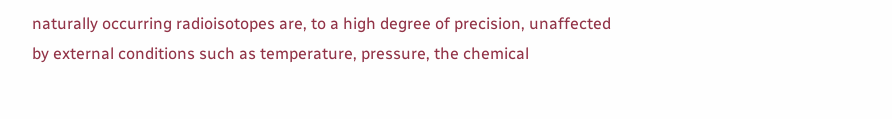naturally occurring radioisotopes are, to a high degree of precision, unaffected by external conditions such as temperature, pressure, the chemical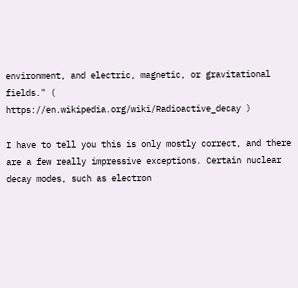environment, and electric, magnetic, or gravitational fields." ( https://en.wikipedia.org/wiki/Radioactive_decay )

I have to tell you this is only mostly correct, and there are a few really impressive exceptions. Certain nuclear decay modes, such as electron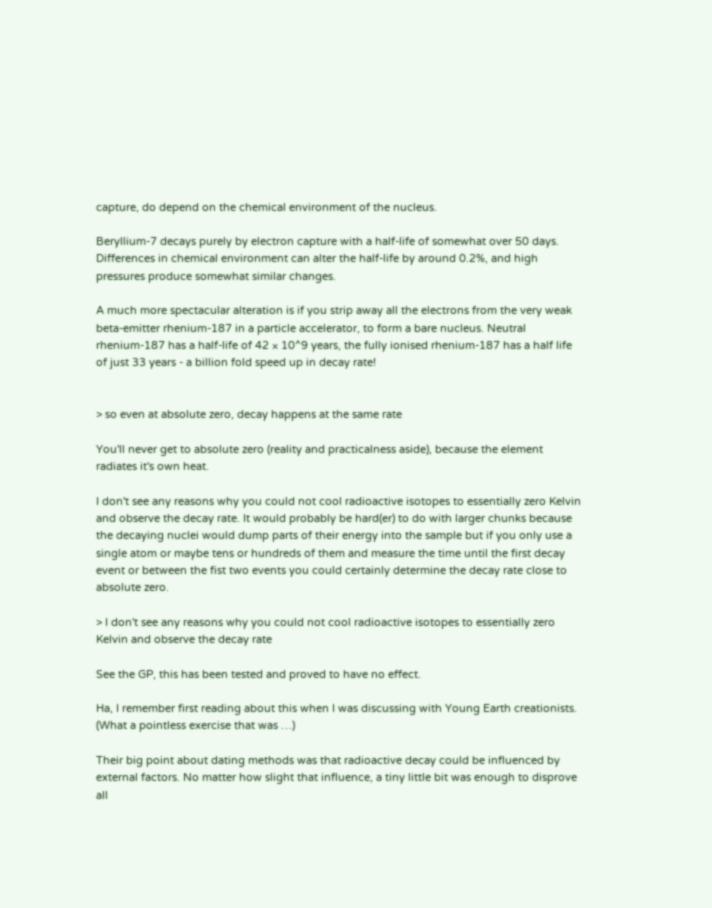capture, do depend on the chemical environment of the nucleus.

Beryllium-7 decays purely by electron capture with a half-life of somewhat over 50 days. Differences in chemical environment can alter the half-life by around 0.2%, and high pressures produce somewhat similar changes.

A much more spectacular alteration is if you strip away all the electrons from the very weak beta-emitter rhenium-187 in a particle accelerator, to form a bare nucleus. Neutral rhenium-187 has a half-life of 42 × 10^9 years, the fully ionised rhenium-187 has a half life of just 33 years - a billion fold speed up in decay rate!


> so even at absolute zero, decay happens at the same rate

You'll never get to absolute zero (reality and practicalness aside), because the element radiates it's own heat.

I don't see any reasons why you could not cool radioactive isotopes to essentially zero Kelvin and observe the decay rate. It would probably be hard(er) to do with larger chunks because the decaying nuclei would dump parts of their energy into the sample but if you only use a single atom or maybe tens or hundreds of them and measure the time until the first decay event or between the fist two events you could certainly determine the decay rate close to absolute zero.

> I don't see any reasons why you could not cool radioactive isotopes to essentially zero Kelvin and observe the decay rate

See the GP, this has been tested and proved to have no effect.

Ha, I remember first reading about this when I was discussing with Young Earth creationists. (What a pointless exercise that was …)

Their big point about dating methods was that radioactive decay could be influenced by external factors. No matter how slight that influence, a tiny little bit was enough to disprove all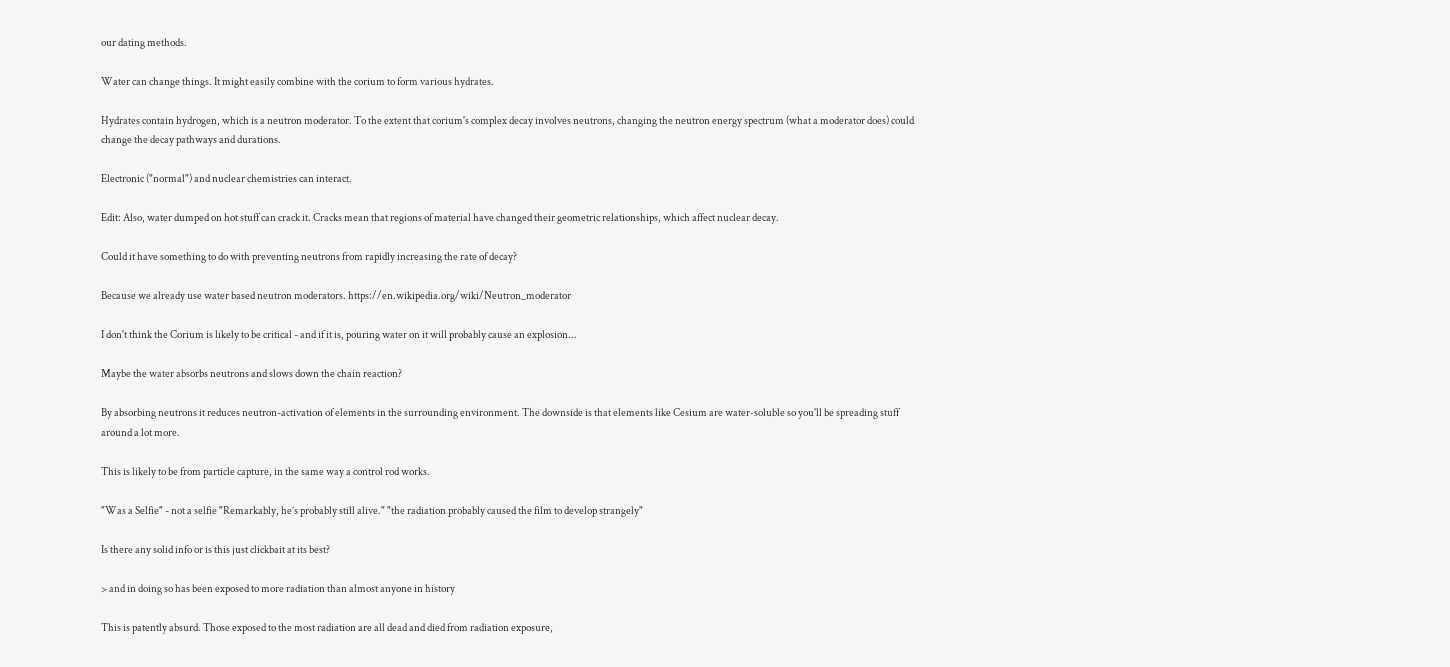our dating methods.

Water can change things. It might easily combine with the corium to form various hydrates.

Hydrates contain hydrogen, which is a neutron moderator. To the extent that corium's complex decay involves neutrons, changing the neutron energy spectrum (what a moderator does) could change the decay pathways and durations.

Electronic ("normal") and nuclear chemistries can interact.

Edit: Also, water dumped on hot stuff can crack it. Cracks mean that regions of material have changed their geometric relationships, which affect nuclear decay.

Could it have something to do with preventing neutrons from rapidly increasing the rate of decay?

Because we already use water based neutron moderators. https://en.wikipedia.org/wiki/Neutron_moderator

I don't think the Corium is likely to be critical - and if it is, pouring water on it will probably cause an explosion...

Maybe the water absorbs neutrons and slows down the chain reaction?

By absorbing neutrons it reduces neutron-activation of elements in the surrounding environment. The downside is that elements like Cesium are water-soluble so you'll be spreading stuff around a lot more.

This is likely to be from particle capture, in the same way a control rod works.

"Was a Selfie" - not a selfie "Remarkably, he’s probably still alive." "the radiation probably caused the film to develop strangely"

Is there any solid info or is this just clickbait at its best?

> and in doing so has been exposed to more radiation than almost anyone in history

This is patently absurd. Those exposed to the most radiation are all dead and died from radiation exposure,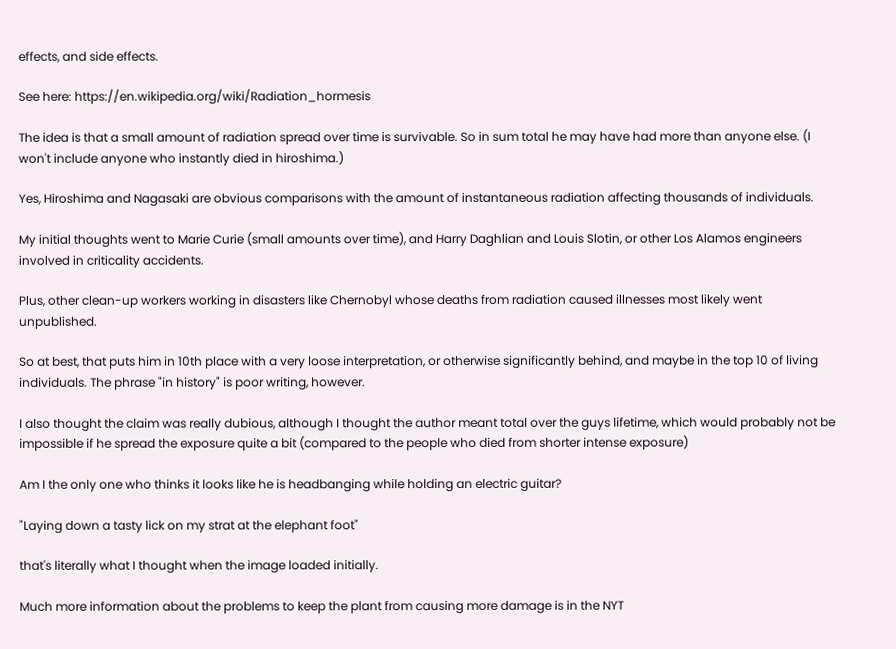effects, and side effects.

See here: https://en.wikipedia.org/wiki/Radiation_hormesis

The idea is that a small amount of radiation spread over time is survivable. So in sum total he may have had more than anyone else. (I won't include anyone who instantly died in hiroshima.)

Yes, Hiroshima and Nagasaki are obvious comparisons with the amount of instantaneous radiation affecting thousands of individuals.

My initial thoughts went to Marie Curie (small amounts over time), and Harry Daghlian and Louis Slotin, or other Los Alamos engineers involved in criticality accidents.

Plus, other clean-up workers working in disasters like Chernobyl whose deaths from radiation caused illnesses most likely went unpublished.

So at best, that puts him in 10th place with a very loose interpretation, or otherwise significantly behind, and maybe in the top 10 of living individuals. The phrase "in history" is poor writing, however.

I also thought the claim was really dubious, although I thought the author meant total over the guys lifetime, which would probably not be impossible if he spread the exposure quite a bit (compared to the people who died from shorter intense exposure)

Am I the only one who thinks it looks like he is headbanging while holding an electric guitar?

"Laying down a tasty lick on my strat at the elephant foot"

that's literally what I thought when the image loaded initially.

Much more information about the problems to keep the plant from causing more damage is in the NYT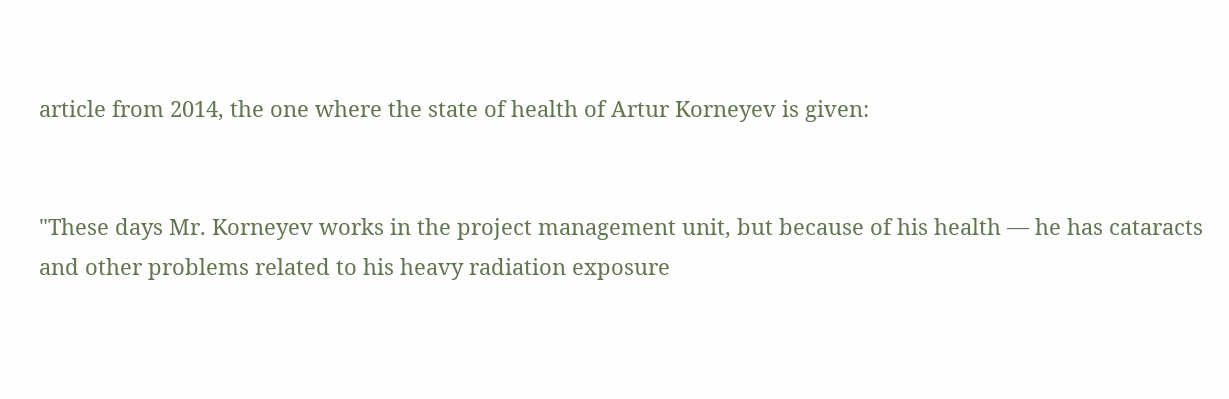article from 2014, the one where the state of health of Artur Korneyev is given:


"These days Mr. Korneyev works in the project management unit, but because of his health — he has cataracts and other problems related to his heavy radiation exposure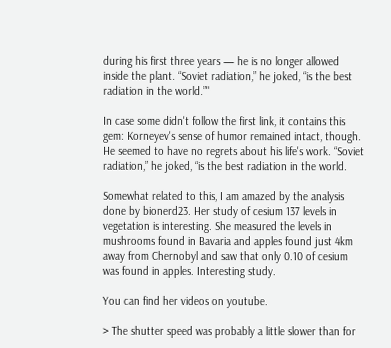during his first three years — he is no longer allowed inside the plant. “Soviet radiation,” he joked, “is the best radiation in the world.”"

In case some didn't follow the first link, it contains this gem: Korneyev's sense of humor remained intact, though. He seemed to have no regrets about his life's work. “Soviet radiation,” he joked, “is the best radiation in the world.

Somewhat related to this, I am amazed by the analysis done by bionerd23. Her study of cesium 137 levels in vegetation is interesting. She measured the levels in mushrooms found in Bavaria and apples found just 4km away from Chernobyl and saw that only 0.10 of cesium was found in apples. Interesting study.

You can find her videos on youtube.

> The shutter speed was probably a little slower than for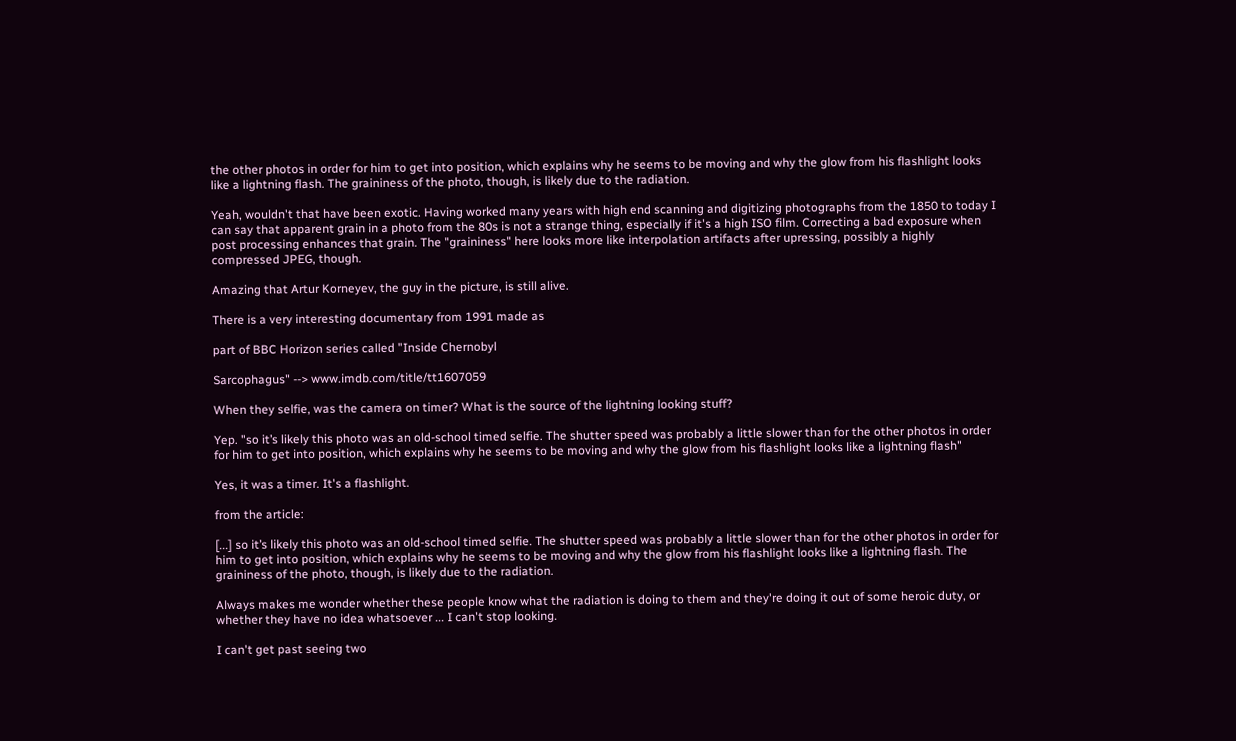the other photos in order for him to get into position, which explains why he seems to be moving and why the glow from his flashlight looks like a lightning flash. The graininess of the photo, though, is likely due to the radiation.

Yeah, wouldn't that have been exotic. Having worked many years with high end scanning and digitizing photographs from the 1850 to today I can say that apparent grain in a photo from the 80s is not a strange thing, especially if it's a high ISO film. Correcting a bad exposure when post processing enhances that grain. The "graininess" here looks more like interpolation artifacts after upressing, possibly a highly compressed JPEG, though.

Amazing that Artur Korneyev, the guy in the picture, is still alive.

There is a very interesting documentary from 1991 made as

part of BBC Horizon series called "Inside Chernobyl

Sarcophagus" --> www.imdb.com/title/tt1607059

When they selfie, was the camera on timer? What is the source of the lightning looking stuff?

Yep. "so it’s likely this photo was an old-school timed selfie. The shutter speed was probably a little slower than for the other photos in order for him to get into position, which explains why he seems to be moving and why the glow from his flashlight looks like a lightning flash"

Yes, it was a timer. It's a flashlight.

from the article:

[...] so it’s likely this photo was an old-school timed selfie. The shutter speed was probably a little slower than for the other photos in order for him to get into position, which explains why he seems to be moving and why the glow from his flashlight looks like a lightning flash. The graininess of the photo, though, is likely due to the radiation.

Always makes me wonder whether these people know what the radiation is doing to them and they're doing it out of some heroic duty, or whether they have no idea whatsoever ... I can't stop looking.

I can't get past seeing two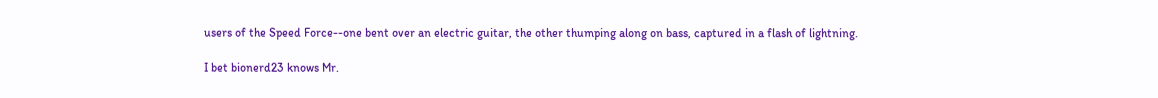users of the Speed Force--one bent over an electric guitar, the other thumping along on bass, captured in a flash of lightning.

I bet bionerd23 knows Mr.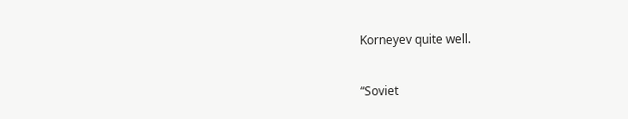Korneyev quite well.

“Soviet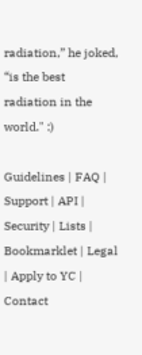radiation,” he joked, “is the best radiation in the world." :)

Guidelines | FAQ | Support | API | Security | Lists | Bookmarklet | Legal | Apply to YC | Contact